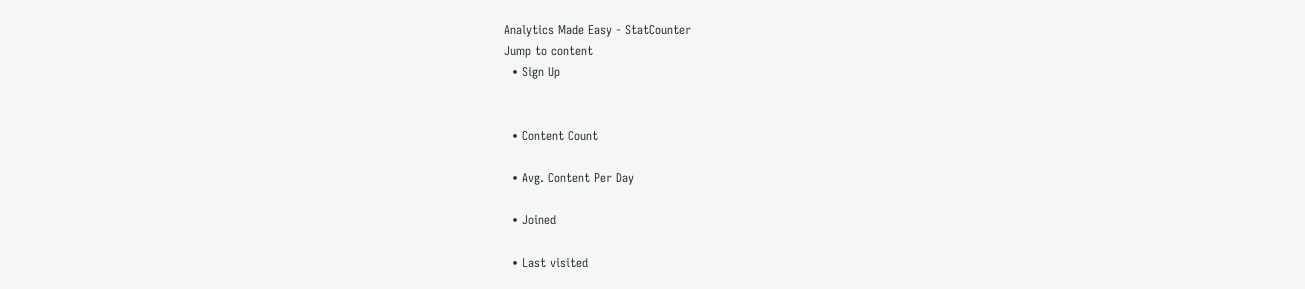Analytics Made Easy - StatCounter
Jump to content
  • Sign Up


  • Content Count

  • Avg. Content Per Day

  • Joined

  • Last visited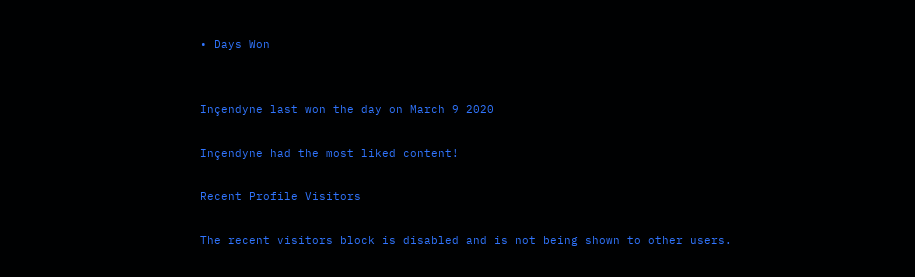• Days Won


Inçendyne last won the day on March 9 2020

Inçendyne had the most liked content!

Recent Profile Visitors

The recent visitors block is disabled and is not being shown to other users.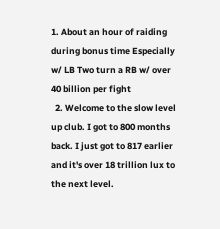1. About an hour of raiding during bonus time Especially w/ LB Two turn a RB w/ over 40 billion per fight
  2. Welcome to the slow level up club. I got to 800 months back. I just got to 817 earlier and it's over 18 trillion lux to the next level.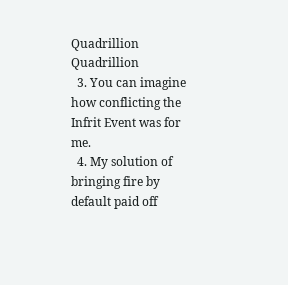Quadrillion Quadrillion
  3. You can imagine how conflicting the Infrit Event was for me.
  4. My solution of bringing fire by default paid off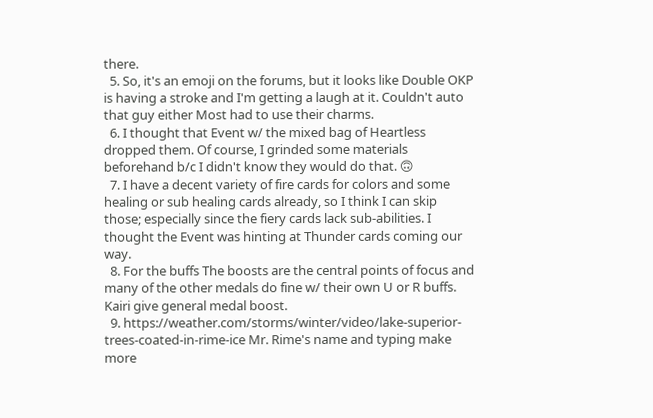there.
  5. So, it's an emoji on the forums, but it looks like Double OKP is having a stroke and I'm getting a laugh at it. Couldn't auto that guy either Most had to use their charms.
  6. I thought that Event w/ the mixed bag of Heartless dropped them. Of course, I grinded some materials beforehand b/c I didn't know they would do that. 🙃
  7. I have a decent variety of fire cards for colors and some healing or sub healing cards already, so I think I can skip those; especially since the fiery cards lack sub-abilities. I thought the Event was hinting at Thunder cards coming our way.
  8. For the buffs The boosts are the central points of focus and many of the other medals do fine w/ their own U or R buffs. Kairi give general medal boost.
  9. https://weather.com/storms/winter/video/lake-superior-trees-coated-in-rime-ice Mr. Rime's name and typing make more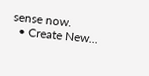sense now.
  • Create New...